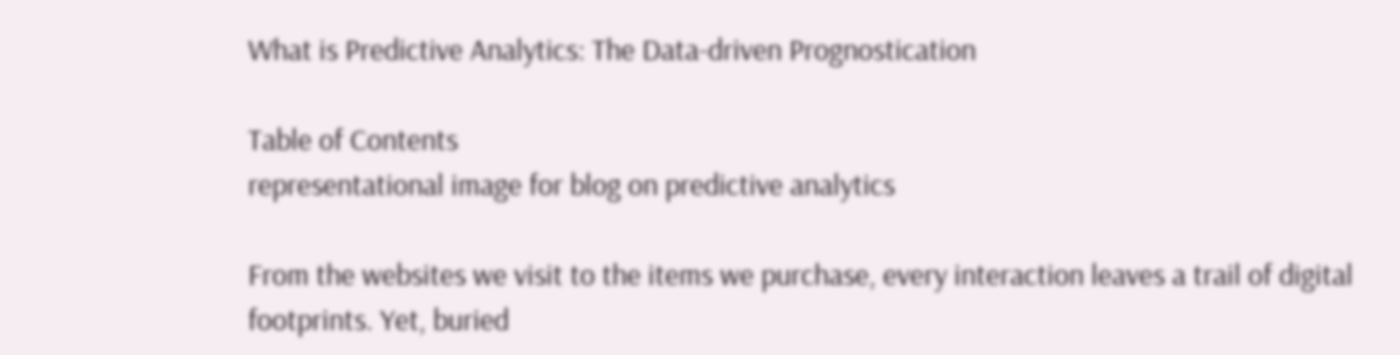What is Predictive Analytics: The Data-driven Prognostication

Table of Contents
representational image for blog on predictive analytics

From the websites we visit to the items we purchase, every interaction leaves a trail of digital footprints. Yet, buried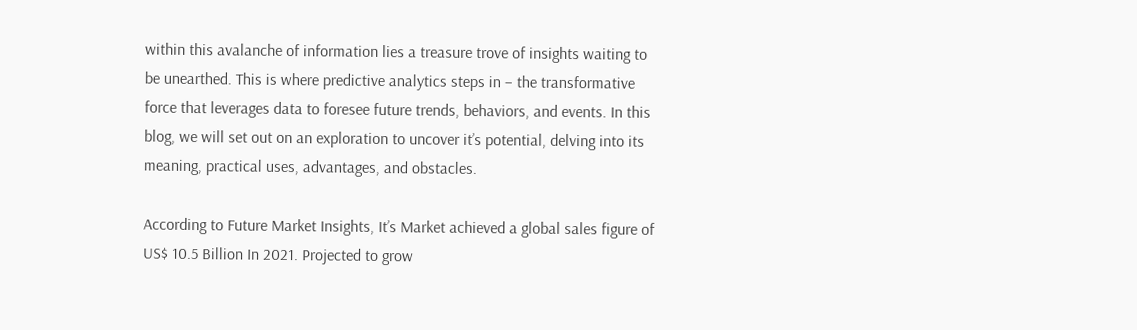within this avalanche of information lies a treasure trove of insights waiting to be unearthed. This is where predictive analytics steps in – the transformative force that leverages data to foresee future trends, behaviors, and events. In this blog, we will set out on an exploration to uncover it’s potential, delving into its meaning, practical uses, advantages, and obstacles.

According to Future Market Insights, It’s Market achieved a global sales figure of US$ 10.5 Billion In 2021. Projected to grow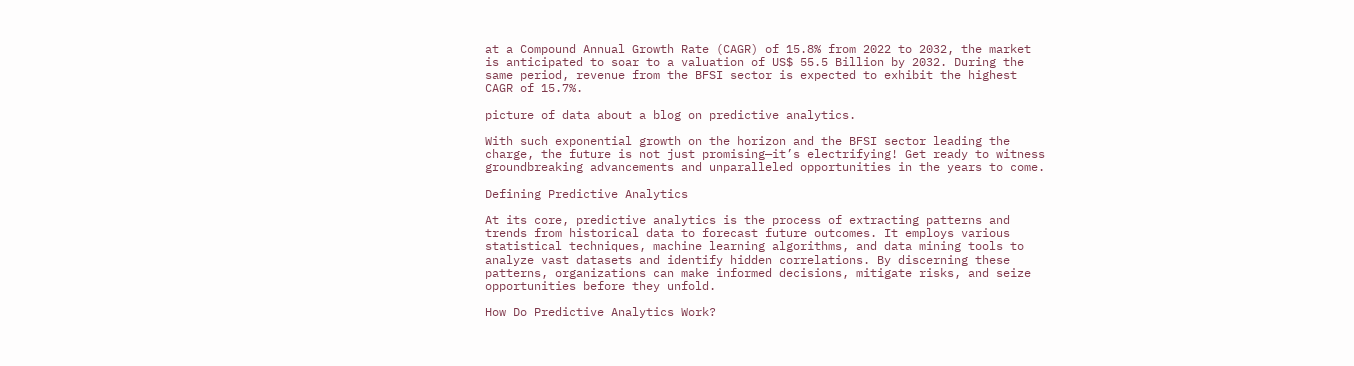at a Compound Annual Growth Rate (CAGR) of 15.8% from 2022 to 2032, the market is anticipated to soar to a valuation of US$ 55.5 Billion by 2032. During the same period, revenue from the BFSI sector is expected to exhibit the highest CAGR of 15.7%.

picture of data about a blog on predictive analytics.

With such exponential growth on the horizon and the BFSI sector leading the charge, the future is not just promising—it’s electrifying! Get ready to witness groundbreaking advancements and unparalleled opportunities in the years to come.

Defining Predictive Analytics

At its core, predictive analytics is the process of extracting patterns and trends from historical data to forecast future outcomes. It employs various statistical techniques, machine learning algorithms, and data mining tools to analyze vast datasets and identify hidden correlations. By discerning these patterns, organizations can make informed decisions, mitigate risks, and seize opportunities before they unfold.

How Do Predictive Analytics Work?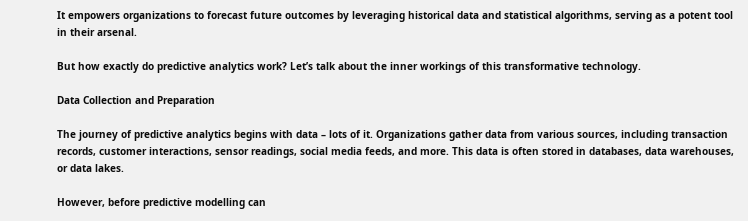It empowers organizations to forecast future outcomes by leveraging historical data and statistical algorithms, serving as a potent tool in their arsenal.

But how exactly do predictive analytics work? Let’s talk about the inner workings of this transformative technology.

Data Collection and Preparation

The journey of predictive analytics begins with data – lots of it. Organizations gather data from various sources, including transaction records, customer interactions, sensor readings, social media feeds, and more. This data is often stored in databases, data warehouses, or data lakes.

However, before predictive modelling can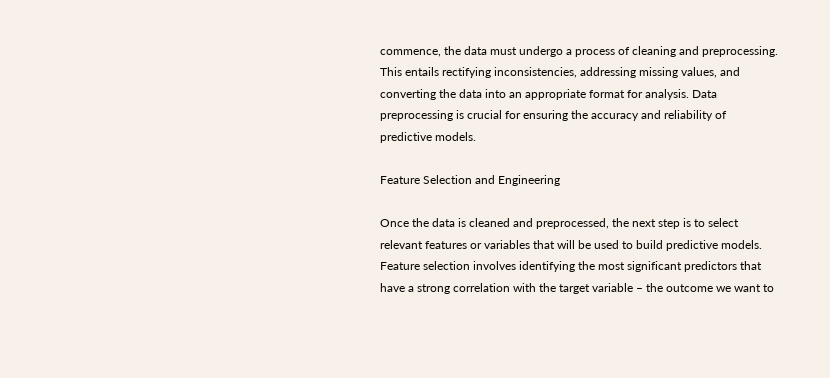commence, the data must undergo a process of cleaning and preprocessing. This entails rectifying inconsistencies, addressing missing values, and converting the data into an appropriate format for analysis. Data preprocessing is crucial for ensuring the accuracy and reliability of predictive models.

Feature Selection and Engineering

Once the data is cleaned and preprocessed, the next step is to select relevant features or variables that will be used to build predictive models. Feature selection involves identifying the most significant predictors that have a strong correlation with the target variable – the outcome we want to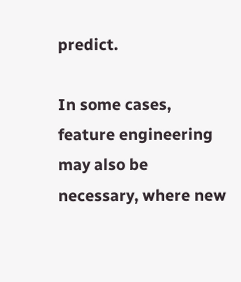predict.

In some cases, feature engineering may also be necessary, where new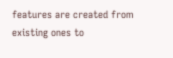features are created from existing ones to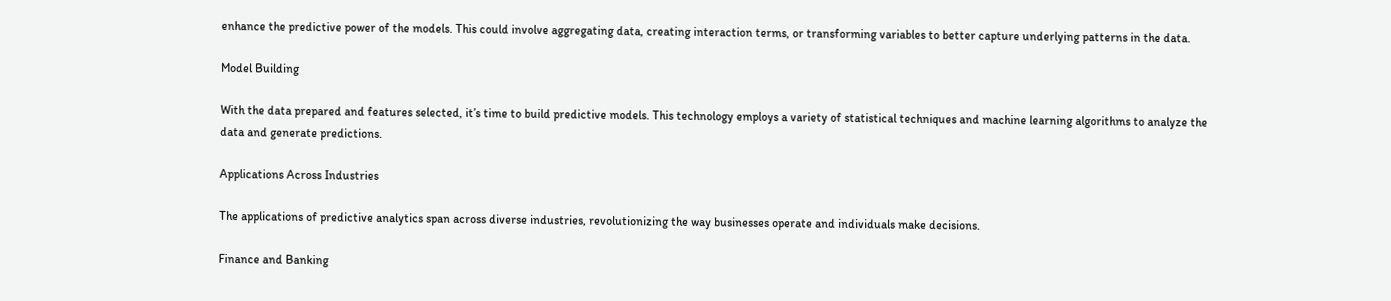enhance the predictive power of the models. This could involve aggregating data, creating interaction terms, or transforming variables to better capture underlying patterns in the data.

Model Building

With the data prepared and features selected, it’s time to build predictive models. This technology employs a variety of statistical techniques and machine learning algorithms to analyze the data and generate predictions.

Applications Across Industries

The applications of predictive analytics span across diverse industries, revolutionizing the way businesses operate and individuals make decisions.

Finance and Banking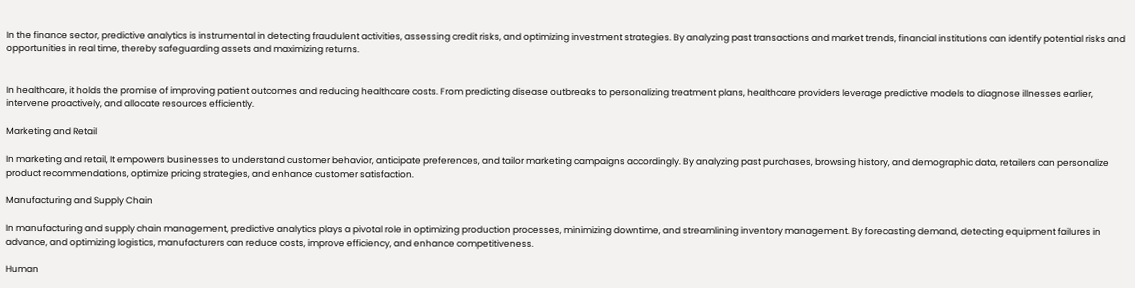In the finance sector, predictive analytics is instrumental in detecting fraudulent activities, assessing credit risks, and optimizing investment strategies. By analyzing past transactions and market trends, financial institutions can identify potential risks and opportunities in real time, thereby safeguarding assets and maximizing returns.


In healthcare, it holds the promise of improving patient outcomes and reducing healthcare costs. From predicting disease outbreaks to personalizing treatment plans, healthcare providers leverage predictive models to diagnose illnesses earlier, intervene proactively, and allocate resources efficiently.

Marketing and Retail

In marketing and retail, It empowers businesses to understand customer behavior, anticipate preferences, and tailor marketing campaigns accordingly. By analyzing past purchases, browsing history, and demographic data, retailers can personalize product recommendations, optimize pricing strategies, and enhance customer satisfaction.

Manufacturing and Supply Chain

In manufacturing and supply chain management, predictive analytics plays a pivotal role in optimizing production processes, minimizing downtime, and streamlining inventory management. By forecasting demand, detecting equipment failures in advance, and optimizing logistics, manufacturers can reduce costs, improve efficiency, and enhance competitiveness.

Human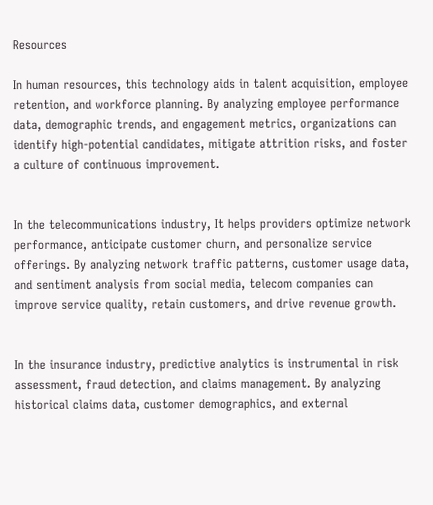Resources

In human resources, this technology aids in talent acquisition, employee retention, and workforce planning. By analyzing employee performance data, demographic trends, and engagement metrics, organizations can identify high-potential candidates, mitigate attrition risks, and foster a culture of continuous improvement.


In the telecommunications industry, It helps providers optimize network performance, anticipate customer churn, and personalize service offerings. By analyzing network traffic patterns, customer usage data, and sentiment analysis from social media, telecom companies can improve service quality, retain customers, and drive revenue growth.


In the insurance industry, predictive analytics is instrumental in risk assessment, fraud detection, and claims management. By analyzing historical claims data, customer demographics, and external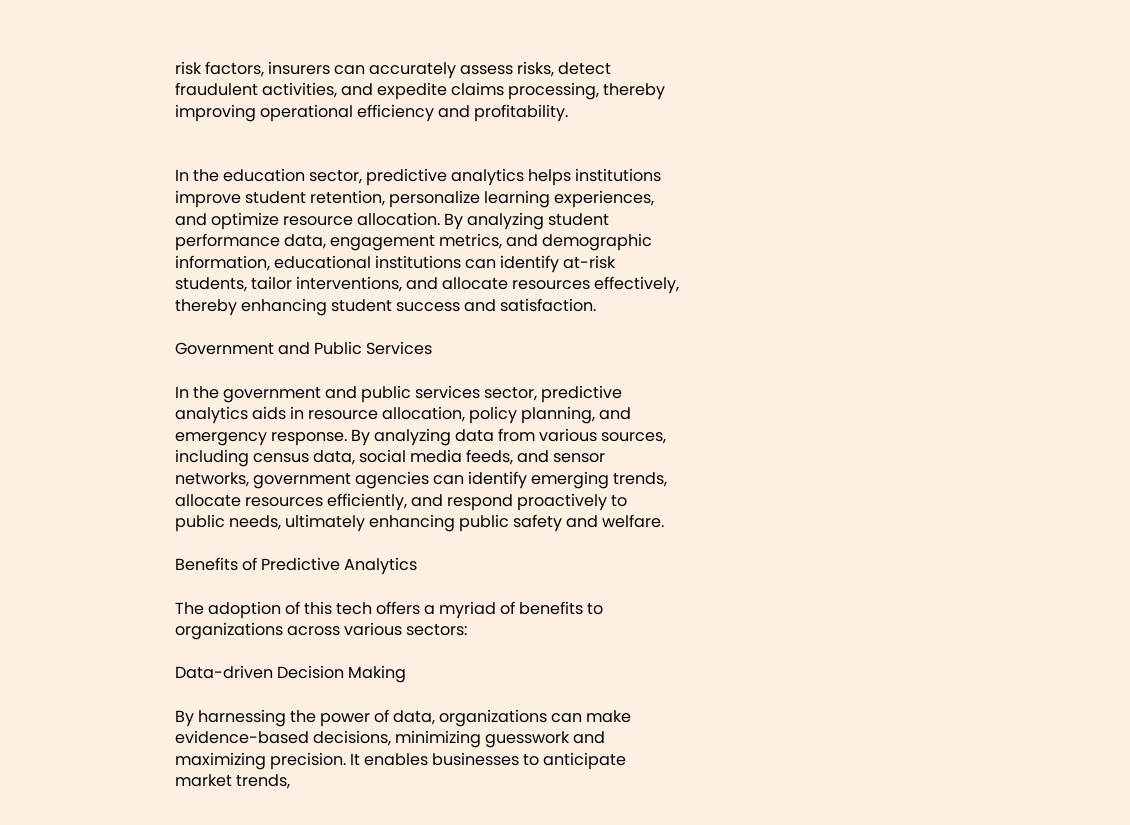risk factors, insurers can accurately assess risks, detect fraudulent activities, and expedite claims processing, thereby improving operational efficiency and profitability.


In the education sector, predictive analytics helps institutions improve student retention, personalize learning experiences, and optimize resource allocation. By analyzing student performance data, engagement metrics, and demographic information, educational institutions can identify at-risk students, tailor interventions, and allocate resources effectively, thereby enhancing student success and satisfaction.

Government and Public Services

In the government and public services sector, predictive analytics aids in resource allocation, policy planning, and emergency response. By analyzing data from various sources, including census data, social media feeds, and sensor networks, government agencies can identify emerging trends, allocate resources efficiently, and respond proactively to public needs, ultimately enhancing public safety and welfare.

Benefits of Predictive Analytics

The adoption of this tech offers a myriad of benefits to organizations across various sectors:

Data-driven Decision Making

By harnessing the power of data, organizations can make evidence-based decisions, minimizing guesswork and maximizing precision. It enables businesses to anticipate market trends,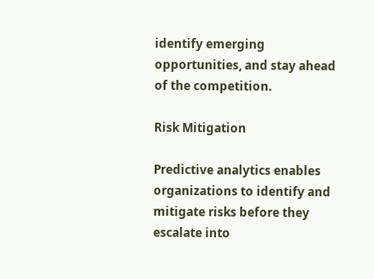identify emerging opportunities, and stay ahead of the competition.

Risk Mitigation

Predictive analytics enables organizations to identify and mitigate risks before they escalate into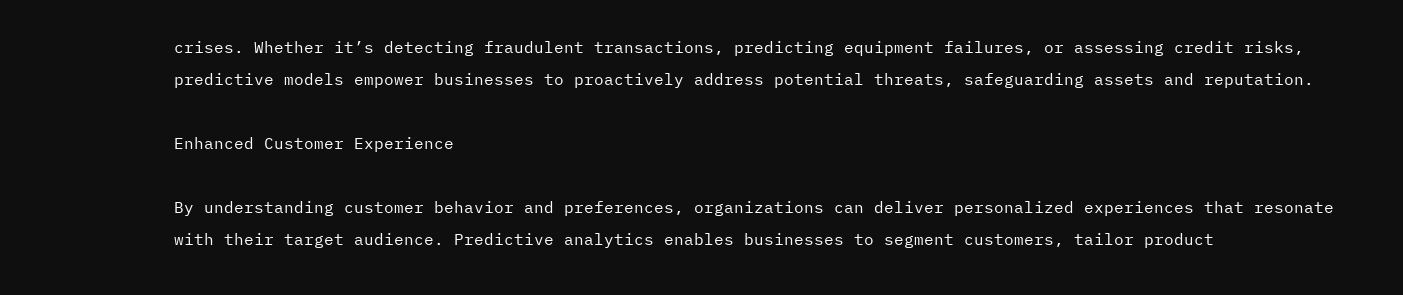crises. Whether it’s detecting fraudulent transactions, predicting equipment failures, or assessing credit risks, predictive models empower businesses to proactively address potential threats, safeguarding assets and reputation.

Enhanced Customer Experience

By understanding customer behavior and preferences, organizations can deliver personalized experiences that resonate with their target audience. Predictive analytics enables businesses to segment customers, tailor product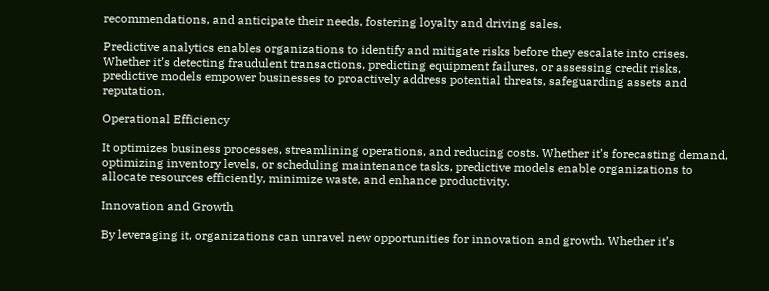recommendations, and anticipate their needs, fostering loyalty and driving sales.

Predictive analytics enables organizations to identify and mitigate risks before they escalate into crises. Whether it’s detecting fraudulent transactions, predicting equipment failures, or assessing credit risks, predictive models empower businesses to proactively address potential threats, safeguarding assets and reputation.

Operational Efficiency

It optimizes business processes, streamlining operations, and reducing costs. Whether it’s forecasting demand, optimizing inventory levels, or scheduling maintenance tasks, predictive models enable organizations to allocate resources efficiently, minimize waste, and enhance productivity.

Innovation and Growth

By leveraging it, organizations can unravel new opportunities for innovation and growth. Whether it’s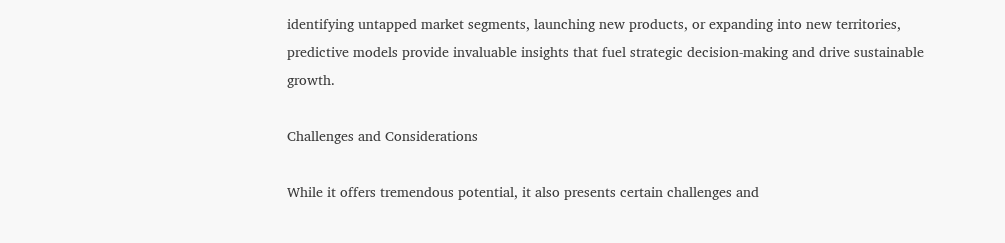identifying untapped market segments, launching new products, or expanding into new territories, predictive models provide invaluable insights that fuel strategic decision-making and drive sustainable growth.

Challenges and Considerations

While it offers tremendous potential, it also presents certain challenges and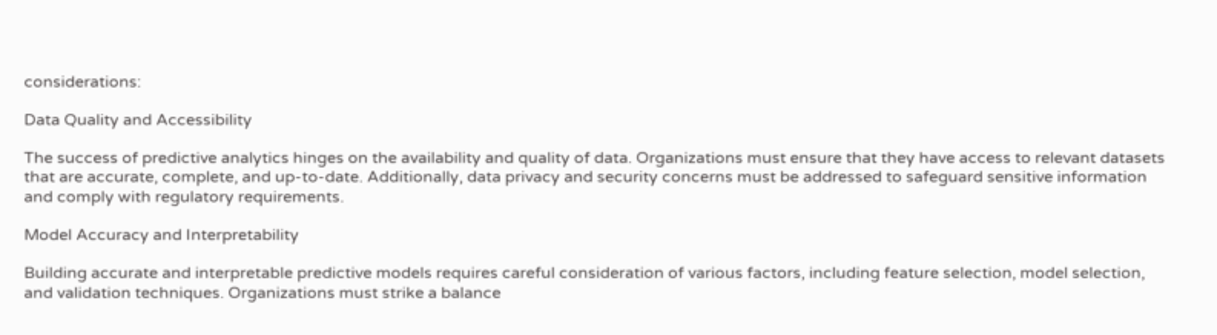considerations:

Data Quality and Accessibility

The success of predictive analytics hinges on the availability and quality of data. Organizations must ensure that they have access to relevant datasets that are accurate, complete, and up-to-date. Additionally, data privacy and security concerns must be addressed to safeguard sensitive information and comply with regulatory requirements.

Model Accuracy and Interpretability

Building accurate and interpretable predictive models requires careful consideration of various factors, including feature selection, model selection, and validation techniques. Organizations must strike a balance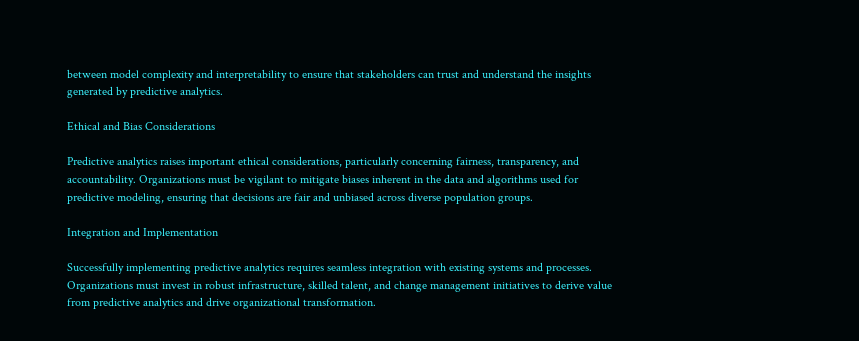between model complexity and interpretability to ensure that stakeholders can trust and understand the insights generated by predictive analytics.

Ethical and Bias Considerations

Predictive analytics raises important ethical considerations, particularly concerning fairness, transparency, and accountability. Organizations must be vigilant to mitigate biases inherent in the data and algorithms used for predictive modeling, ensuring that decisions are fair and unbiased across diverse population groups.

Integration and Implementation

Successfully implementing predictive analytics requires seamless integration with existing systems and processes. Organizations must invest in robust infrastructure, skilled talent, and change management initiatives to derive value from predictive analytics and drive organizational transformation.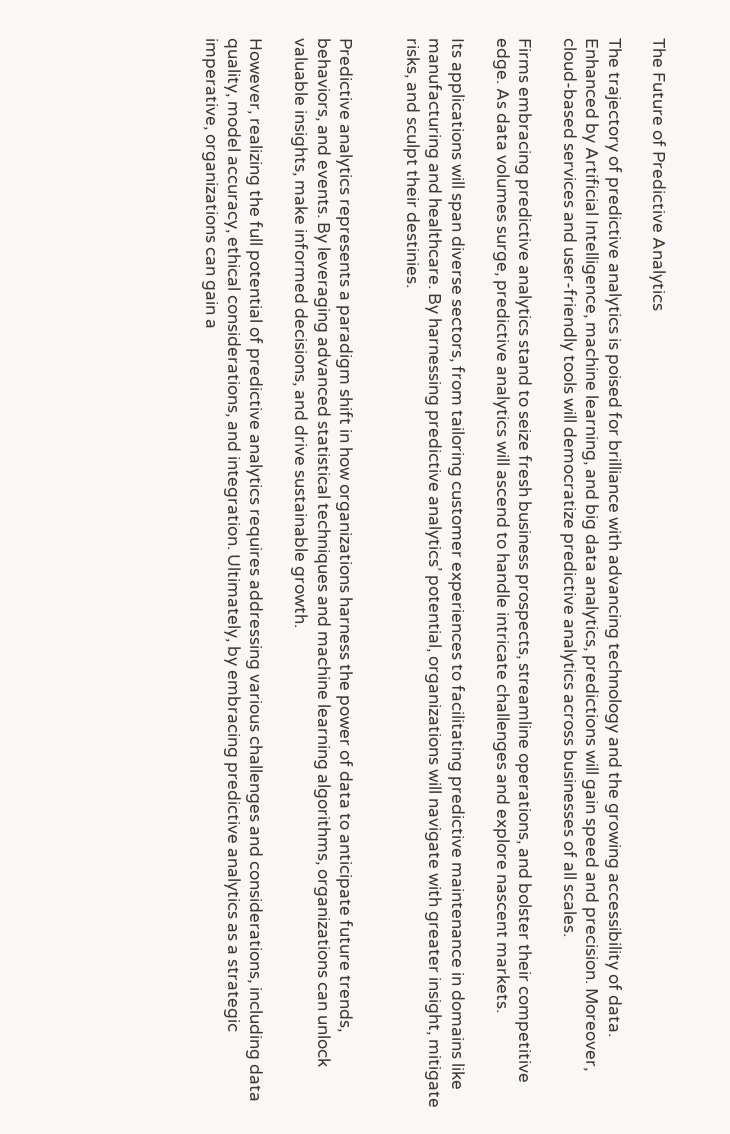The Future of Predictive Analytics

The trajectory of predictive analytics is poised for brilliance with advancing technology and the growing accessibility of data. Enhanced by Artificial Intelligence, machine learning, and big data analytics, predictions will gain speed and precision. Moreover, cloud-based services and user-friendly tools will democratize predictive analytics across businesses of all scales.

Firms embracing predictive analytics stand to seize fresh business prospects, streamline operations, and bolster their competitive edge. As data volumes surge, predictive analytics will ascend to handle intricate challenges and explore nascent markets.

Its applications will span diverse sectors, from tailoring customer experiences to facilitating predictive maintenance in domains like manufacturing and healthcare. By harnessing predictive analytics’ potential, organizations will navigate with greater insight, mitigate risks, and sculpt their destinies.


Predictive analytics represents a paradigm shift in how organizations harness the power of data to anticipate future trends, behaviors, and events. By leveraging advanced statistical techniques and machine learning algorithms, organizations can unlock valuable insights, make informed decisions, and drive sustainable growth.

However, realizing the full potential of predictive analytics requires addressing various challenges and considerations, including data quality, model accuracy, ethical considerations, and integration. Ultimately, by embracing predictive analytics as a strategic imperative, organizations can gain a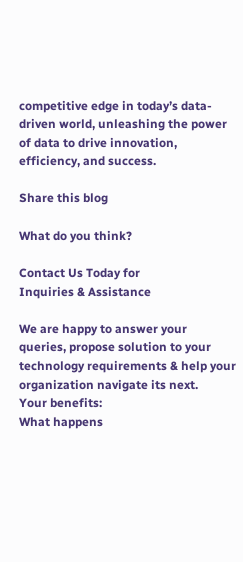competitive edge in today’s data-driven world, unleashing the power of data to drive innovation, efficiency, and success.

Share this blog

What do you think?

Contact Us Today for
Inquiries & Assistance

We are happy to answer your queries, propose solution to your technology requirements & help your organization navigate its next.
Your benefits:
What happens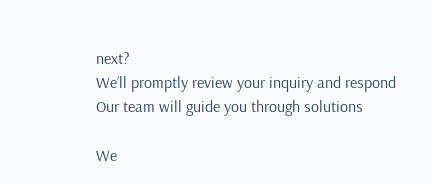next?
We’ll promptly review your inquiry and respond
Our team will guide you through solutions

We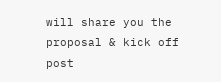will share you the proposal & kick off post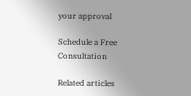your approval

Schedule a Free Consultation

Related articles